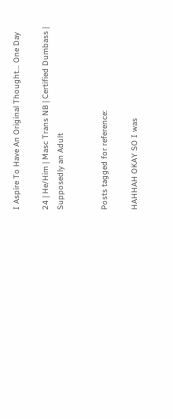I Aspire To Have An Original Thought... One Day

24 | He/Him | Masc Trans NB | Certified Dumbass | Supposedly an Adult


Posts tagged for reference:

HAHHAH OKAY SO I was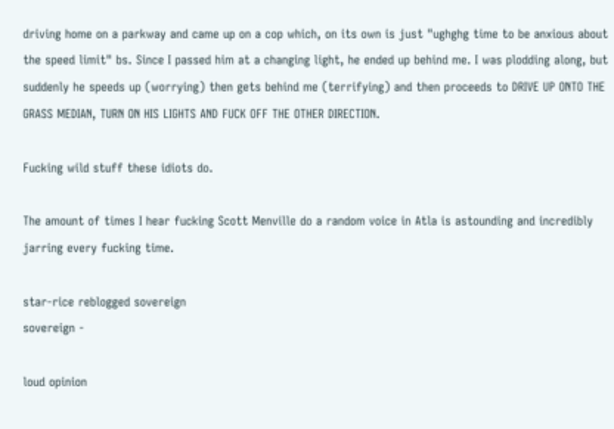driving home on a parkway and came up on a cop which, on its own is just "ughghg time to be anxious about the speed limit" bs. Since I passed him at a changing light, he ended up behind me. I was plodding along, but suddenly he speeds up (worrying) then gets behind me (terrifying) and then proceeds to DRIVE UP ONTO THE GRASS MEDIAN, TURN ON HIS LIGHTS AND FUCK OFF THE OTHER DIRECTION.

Fucking wild stuff these idiots do.

The amount of times I hear fucking Scott Menville do a random voice in Atla is astounding and incredibly jarring every fucking time.

star-rice reblogged sovereign
sovereign -

loud opinion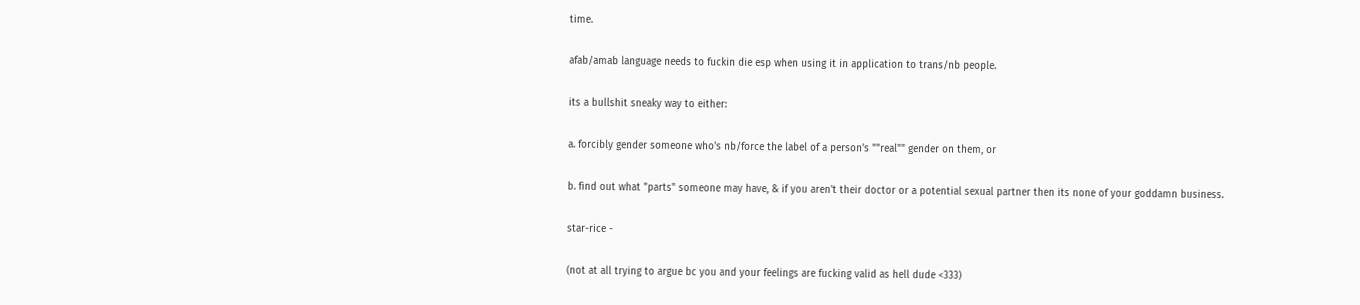time.

afab/amab language needs to fuckin die esp when using it in application to trans/nb people.

its a bullshit sneaky way to either:

a. forcibly gender someone who's nb/force the label of a person's ""real"" gender on them, or

b. find out what "parts" someone may have, & if you aren't their doctor or a potential sexual partner then its none of your goddamn business.

star-rice -

(not at all trying to argue bc you and your feelings are fucking valid as hell dude <333)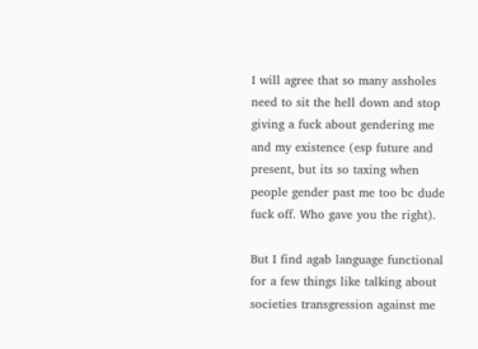I will agree that so many assholes need to sit the hell down and stop giving a fuck about gendering me and my existence (esp future and present, but its so taxing when people gender past me too bc dude fuck off. Who gave you the right).

But I find agab language functional for a few things like talking about societies transgression against me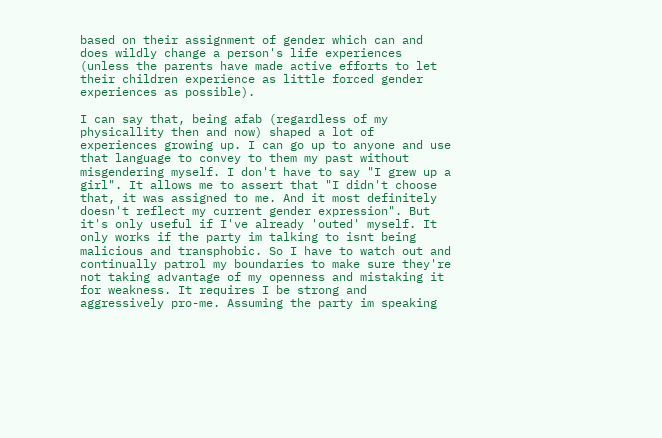based on their assignment of gender which can and does wildly change a person's life experiences (unless the parents have made active efforts to let their children experience as little forced gender experiences as possible).

I can say that, being afab (regardless of my physicallity then and now) shaped a lot of experiences growing up. I can go up to anyone and use that language to convey to them my past without misgendering myself. I don't have to say "I grew up a girl". It allows me to assert that "I didn't choose that, it was assigned to me. And it most definitely doesn't reflect my current gender expression". But it's only useful if I've already 'outed' myself. It only works if the party im talking to isnt being malicious and transphobic. So I have to watch out and continually patrol my boundaries to make sure they're not taking advantage of my openness and mistaking it for weakness. It requires I be strong and aggressively pro-me. Assuming the party im speaking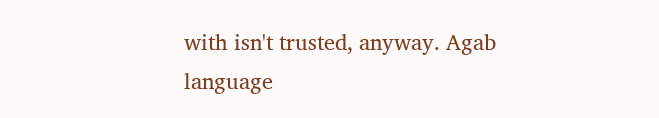with isn't trusted, anyway. Agab language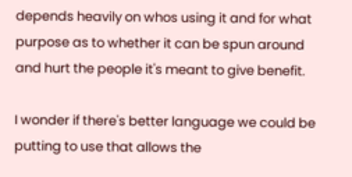depends heavily on whos using it and for what purpose as to whether it can be spun around and hurt the people it's meant to give benefit.

I wonder if there's better language we could be putting to use that allows the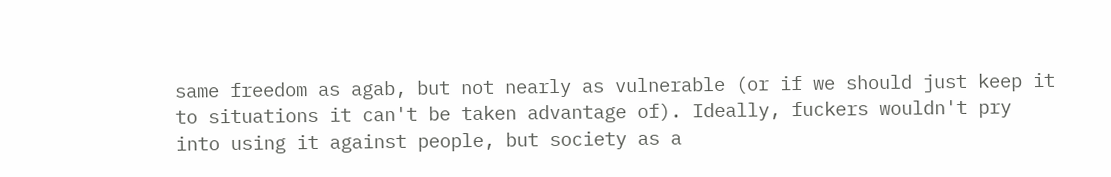same freedom as agab, but not nearly as vulnerable (or if we should just keep it to situations it can't be taken advantage of). Ideally, fuckers wouldn't pry into using it against people, but society as a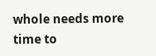whole needs more time to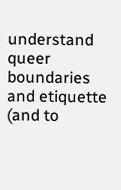understand queer boundaries and etiquette (and to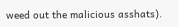weed out the malicious asshats).